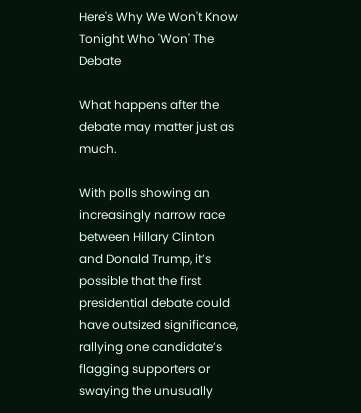Here's Why We Won't Know Tonight Who 'Won' The Debate

What happens after the debate may matter just as much.

With polls showing an increasingly narrow race between Hillary Clinton and Donald Trump, it’s possible that the first presidential debate could have outsized significance, rallying one candidate’s flagging supporters or swaying the unusually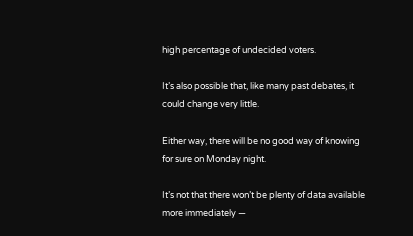high percentage of undecided voters.

It’s also possible that, like many past debates, it could change very little.

Either way, there will be no good way of knowing for sure on Monday night.

It’s not that there won’t be plenty of data available more immediately ―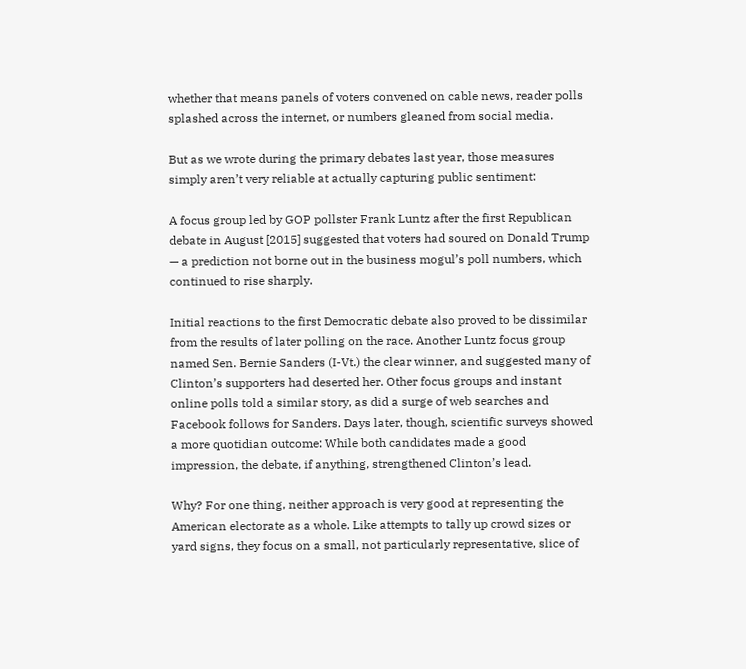whether that means panels of voters convened on cable news, reader polls splashed across the internet, or numbers gleaned from social media.

But as we wrote during the primary debates last year, those measures simply aren’t very reliable at actually capturing public sentiment:

A focus group led by GOP pollster Frank Luntz after the first Republican debate in August [2015] suggested that voters had soured on Donald Trump — a prediction not borne out in the business mogul’s poll numbers, which continued to rise sharply.

Initial reactions to the first Democratic debate also proved to be dissimilar from the results of later polling on the race. Another Luntz focus group named Sen. Bernie Sanders (I-Vt.) the clear winner, and suggested many of Clinton’s supporters had deserted her. Other focus groups and instant online polls told a similar story, as did a surge of web searches and Facebook follows for Sanders. Days later, though, scientific surveys showed a more quotidian outcome: While both candidates made a good impression, the debate, if anything, strengthened Clinton’s lead.

Why? For one thing, neither approach is very good at representing the American electorate as a whole. Like attempts to tally up crowd sizes or yard signs, they focus on a small, not particularly representative, slice of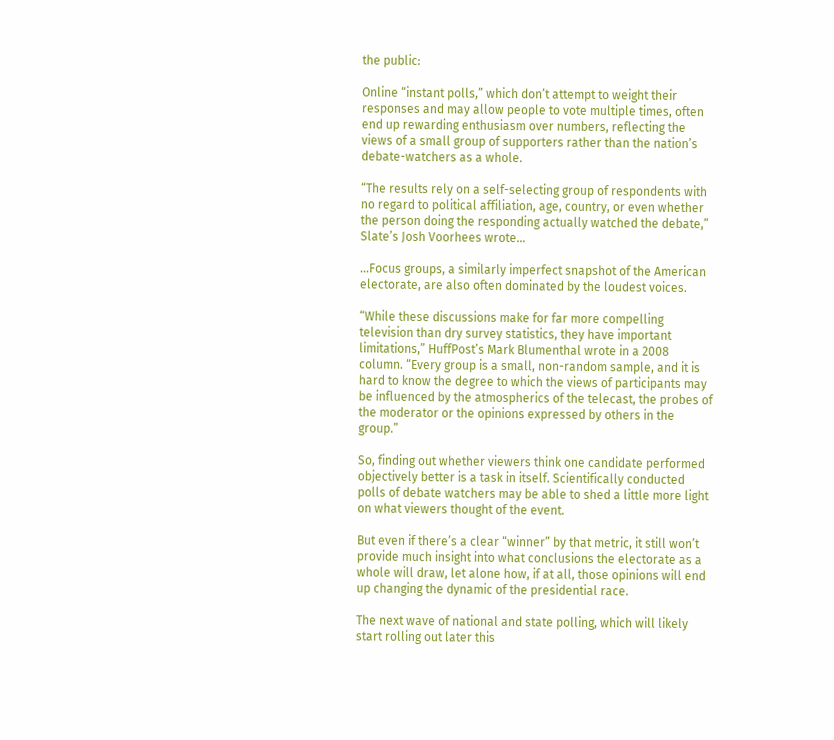the public:

Online “instant polls,” which don’t attempt to weight their responses and may allow people to vote multiple times, often end up rewarding enthusiasm over numbers, reflecting the views of a small group of supporters rather than the nation’s debate-watchers as a whole.

“The results rely on a self-selecting group of respondents with no regard to political affiliation, age, country, or even whether the person doing the responding actually watched the debate,” Slate’s Josh Voorhees wrote...

...Focus groups, a similarly imperfect snapshot of the American electorate, are also often dominated by the loudest voices.

“While these discussions make for far more compelling television than dry survey statistics, they have important limitations,” HuffPost’s Mark Blumenthal wrote in a 2008 column. “Every group is a small, non-random sample, and it is hard to know the degree to which the views of participants may be influenced by the atmospherics of the telecast, the probes of the moderator or the opinions expressed by others in the group.”

So, finding out whether viewers think one candidate performed objectively better is a task in itself. Scientifically conducted polls of debate watchers may be able to shed a little more light on what viewers thought of the event.

But even if there’s a clear “winner” by that metric, it still won’t provide much insight into what conclusions the electorate as a whole will draw, let alone how, if at all, those opinions will end up changing the dynamic of the presidential race.

The next wave of national and state polling, which will likely start rolling out later this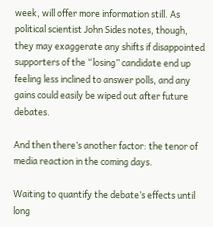week, will offer more information still. As political scientist John Sides notes, though, they may exaggerate any shifts if disappointed supporters of the “losing” candidate end up feeling less inclined to answer polls, and any gains could easily be wiped out after future debates.

And then there’s another factor: the tenor of media reaction in the coming days.

Waiting to quantify the debate’s effects until long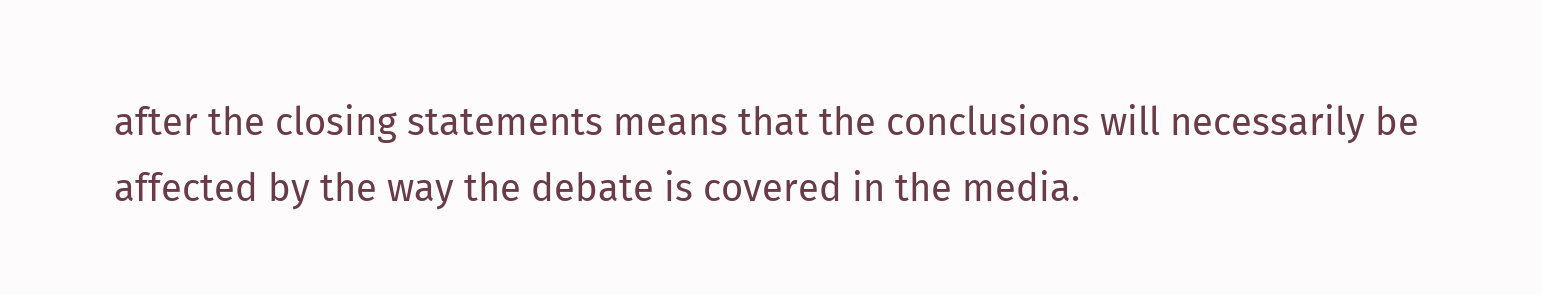after the closing statements means that the conclusions will necessarily be affected by the way the debate is covered in the media.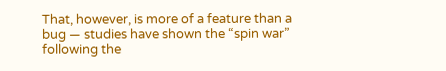That, however, is more of a feature than a bug ― studies have shown the “spin war” following the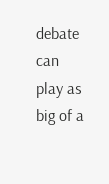debate can play as big of a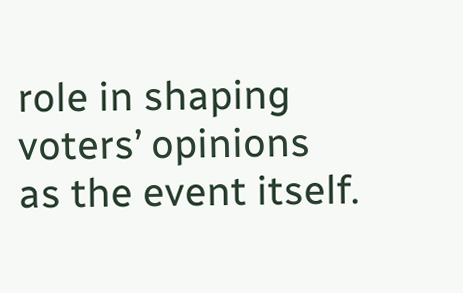role in shaping voters’ opinions as the event itself.